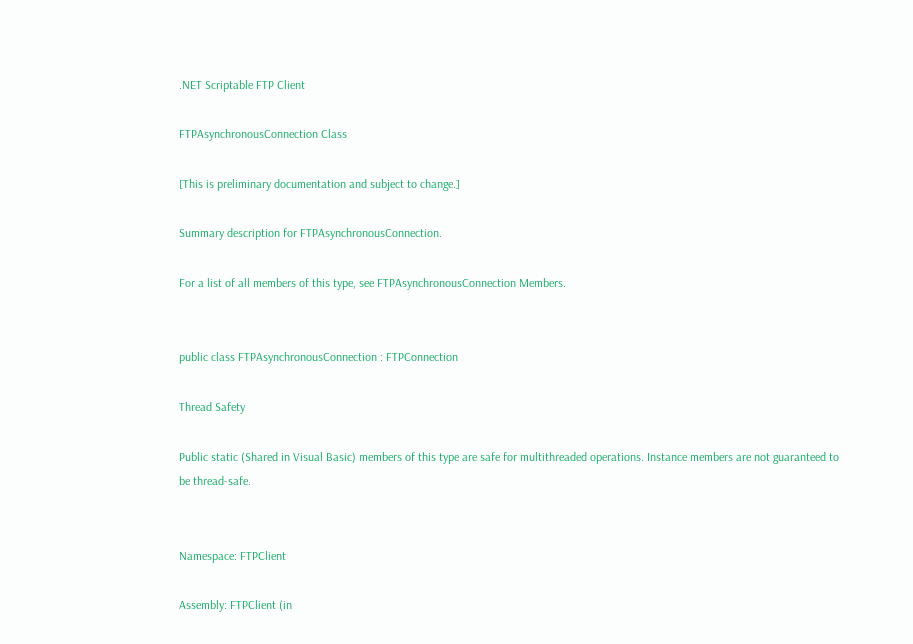.NET Scriptable FTP Client

FTPAsynchronousConnection Class

[This is preliminary documentation and subject to change.]

Summary description for FTPAsynchronousConnection.

For a list of all members of this type, see FTPAsynchronousConnection Members.


public class FTPAsynchronousConnection : FTPConnection

Thread Safety

Public static (Shared in Visual Basic) members of this type are safe for multithreaded operations. Instance members are not guaranteed to be thread-safe.


Namespace: FTPClient

Assembly: FTPClient (in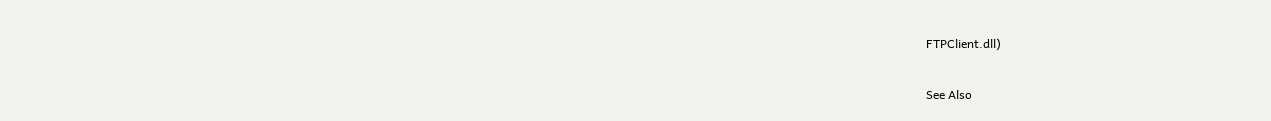FTPClient.dll)

See Also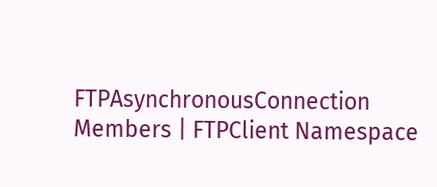FTPAsynchronousConnection Members | FTPClient Namespace